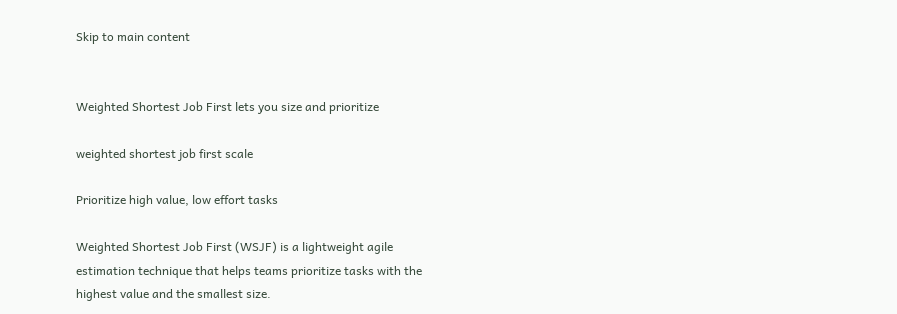Skip to main content


Weighted Shortest Job First lets you size and prioritize

weighted shortest job first scale

Prioritize high value, low effort tasks

Weighted Shortest Job First (WSJF) is a lightweight agile estimation technique that helps teams prioritize tasks with the highest value and the smallest size.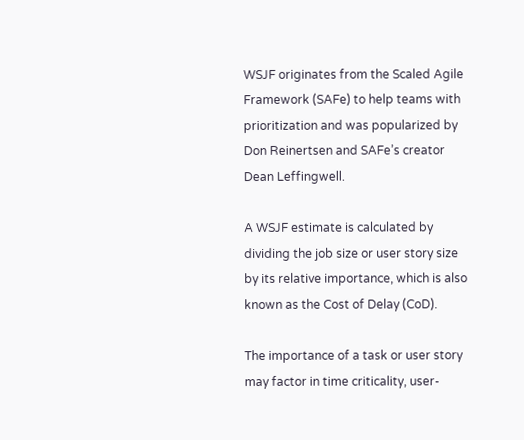WSJF originates from the Scaled Agile Framework (SAFe) to help teams with prioritization and was popularized by Don Reinertsen and SAFe’s creator Dean Leffingwell.

A WSJF estimate is calculated by dividing the job size or user story size by its relative importance, which is also known as the Cost of Delay (CoD).

The importance of a task or user story may factor in time criticality, user-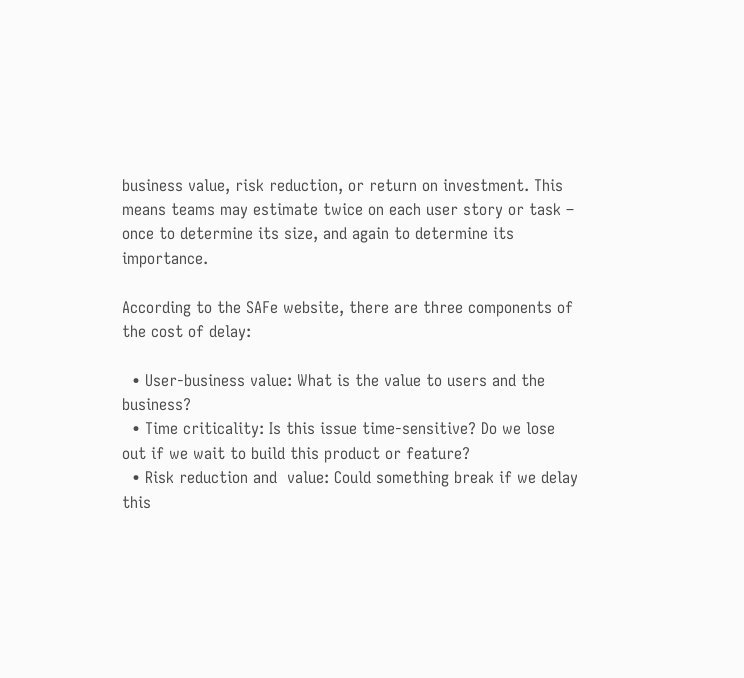business value, risk reduction, or return on investment. This means teams may estimate twice on each user story or task – once to determine its size, and again to determine its importance.

According to the SAFe website, there are three components of the cost of delay:

  • User-business value: What is the value to users and the business?
  • Time criticality: Is this issue time-sensitive? Do we lose out if we wait to build this product or feature?
  • Risk reduction and  value: Could something break if we delay this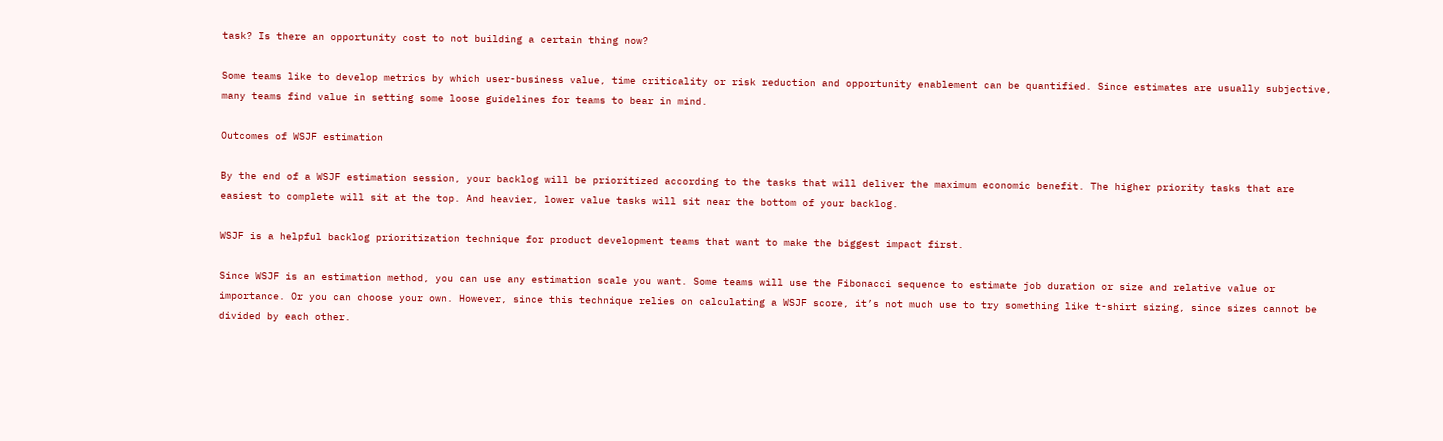task? Is there an opportunity cost to not building a certain thing now?

Some teams like to develop metrics by which user-business value, time criticality or risk reduction and opportunity enablement can be quantified. Since estimates are usually subjective, many teams find value in setting some loose guidelines for teams to bear in mind.

Outcomes of WSJF estimation

By the end of a WSJF estimation session, your backlog will be prioritized according to the tasks that will deliver the maximum economic benefit. The higher priority tasks that are easiest to complete will sit at the top. And heavier, lower value tasks will sit near the bottom of your backlog.

WSJF is a helpful backlog prioritization technique for product development teams that want to make the biggest impact first.

Since WSJF is an estimation method, you can use any estimation scale you want. Some teams will use the Fibonacci sequence to estimate job duration or size and relative value or importance. Or you can choose your own. However, since this technique relies on calculating a WSJF score, it’s not much use to try something like t-shirt sizing, since sizes cannot be divided by each other.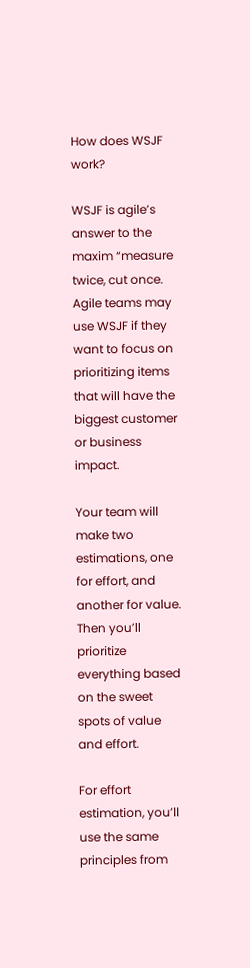How does WSJF work?

WSJF is agile’s answer to the maxim “measure twice, cut once. Agile teams may use WSJF if they want to focus on prioritizing items that will have the biggest customer or business impact.

Your team will make two estimations, one for effort, and another for value. Then you’ll prioritize everything based on the sweet spots of value and effort.

For effort estimation, you’ll use the same principles from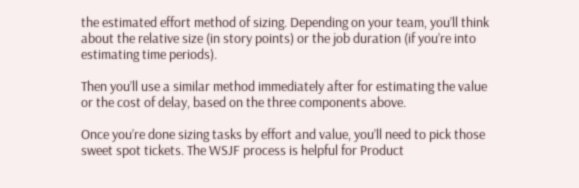the estimated effort method of sizing. Depending on your team, you’ll think about the relative size (in story points) or the job duration (if you’re into estimating time periods).

Then you’ll use a similar method immediately after for estimating the value or the cost of delay, based on the three components above.

Once you’re done sizing tasks by effort and value, you’ll need to pick those sweet spot tickets. The WSJF process is helpful for Product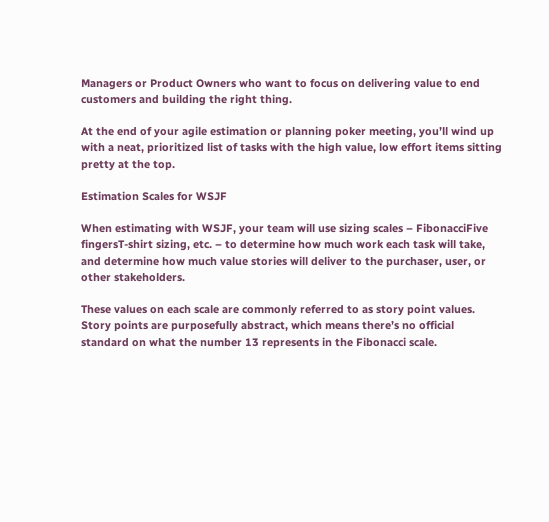Managers or Product Owners who want to focus on delivering value to end customers and building the right thing.

At the end of your agile estimation or planning poker meeting, you’ll wind up with a neat, prioritized list of tasks with the high value, low effort items sitting pretty at the top.

Estimation Scales for WSJF

When estimating with WSJF, your team will use sizing scales – FibonacciFive fingersT-shirt sizing, etc. – to determine how much work each task will take, and determine how much value stories will deliver to the purchaser, user, or other stakeholders.

These values on each scale are commonly referred to as story point values. Story points are purposefully abstract, which means there’s no official standard on what the number 13 represents in the Fibonacci scale.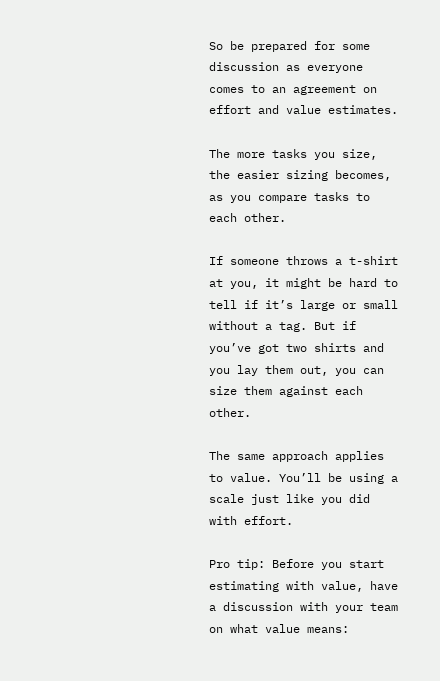So be prepared for some discussion as everyone comes to an agreement on effort and value estimates.

The more tasks you size, the easier sizing becomes, as you compare tasks to each other.

If someone throws a t-shirt at you, it might be hard to tell if it’s large or small without a tag. But if you’ve got two shirts and you lay them out, you can size them against each other.

The same approach applies to value. You’ll be using a scale just like you did with effort.

Pro tip: Before you start estimating with value, have a discussion with your team on what value means: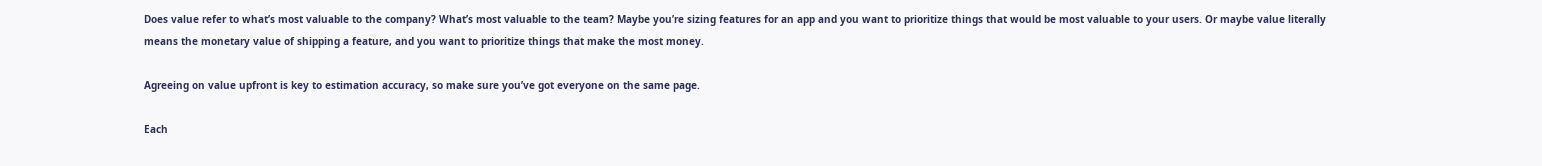Does value refer to what’s most valuable to the company? What’s most valuable to the team? Maybe you’re sizing features for an app and you want to prioritize things that would be most valuable to your users. Or maybe value literally means the monetary value of shipping a feature, and you want to prioritize things that make the most money.

Agreeing on value upfront is key to estimation accuracy, so make sure you’ve got everyone on the same page.

Each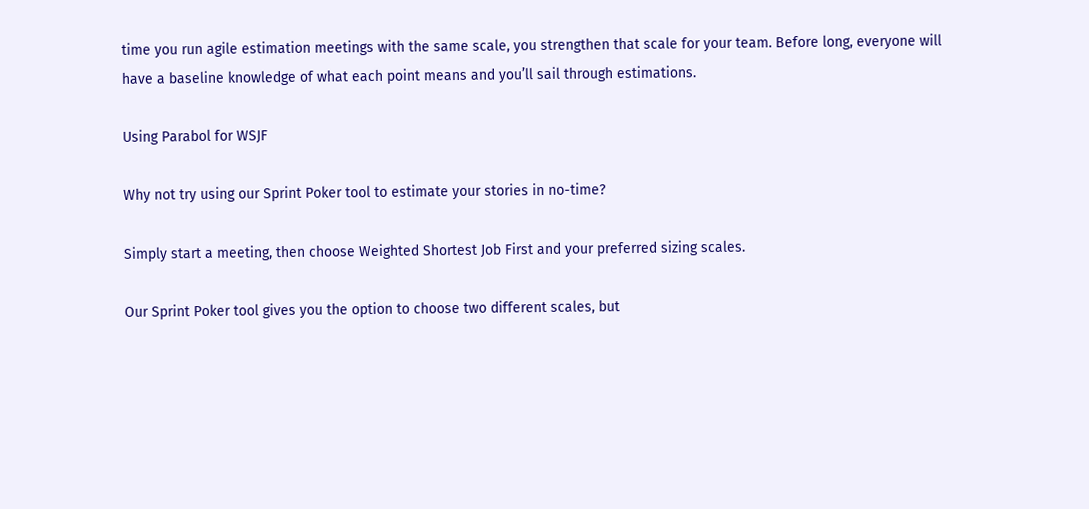time you run agile estimation meetings with the same scale, you strengthen that scale for your team. Before long, everyone will have a baseline knowledge of what each point means and you’ll sail through estimations.

Using Parabol for WSJF

Why not try using our Sprint Poker tool to estimate your stories in no-time?

Simply start a meeting, then choose Weighted Shortest Job First and your preferred sizing scales.

Our Sprint Poker tool gives you the option to choose two different scales, but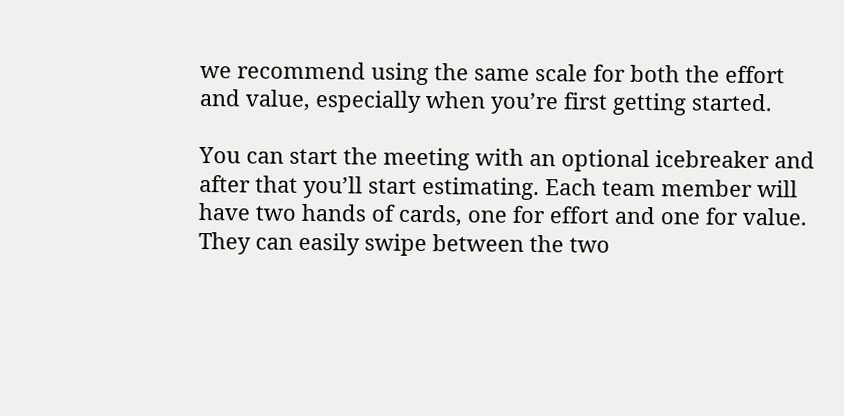we recommend using the same scale for both the effort and value, especially when you’re first getting started.

You can start the meeting with an optional icebreaker and after that you’ll start estimating. Each team member will have two hands of cards, one for effort and one for value. They can easily swipe between the two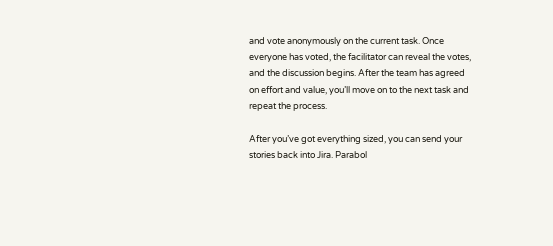and vote anonymously on the current task. Once everyone has voted, the facilitator can reveal the votes, and the discussion begins. After the team has agreed on effort and value, you’ll move on to the next task and repeat the process.

After you’ve got everything sized, you can send your stories back into Jira. Parabol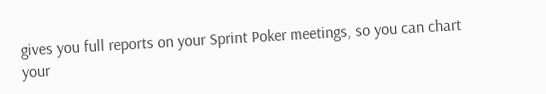gives you full reports on your Sprint Poker meetings, so you can chart your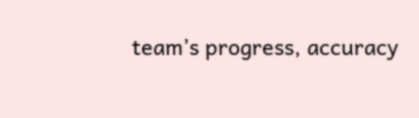team’s progress, accuracy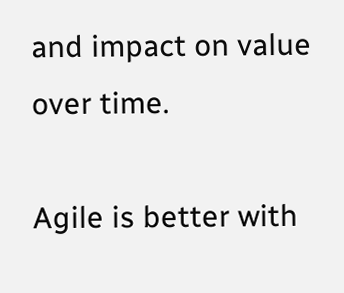and impact on value over time.

Agile is better with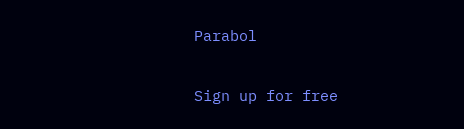Parabol

Sign up for free